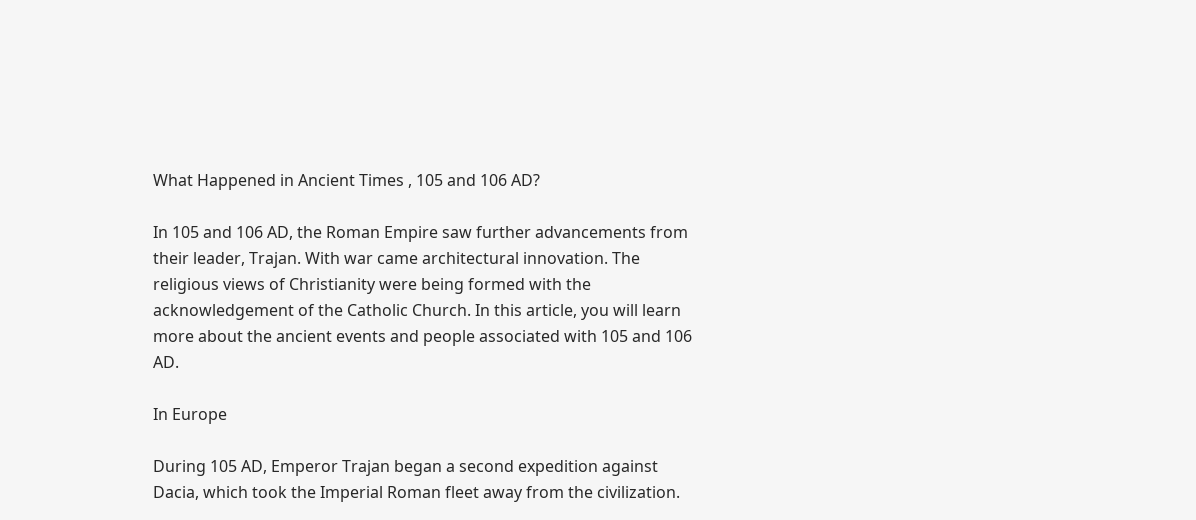What Happened in Ancient Times , 105 and 106 AD?

In 105 and 106 AD, the Roman Empire saw further advancements from their leader, Trajan. With war came architectural innovation. The religious views of Christianity were being formed with the acknowledgement of the Catholic Church. In this article, you will learn more about the ancient events and people associated with 105 and 106 AD.

In Europe

During 105 AD, Emperor Trajan began a second expedition against Dacia, which took the Imperial Roman fleet away from the civilization.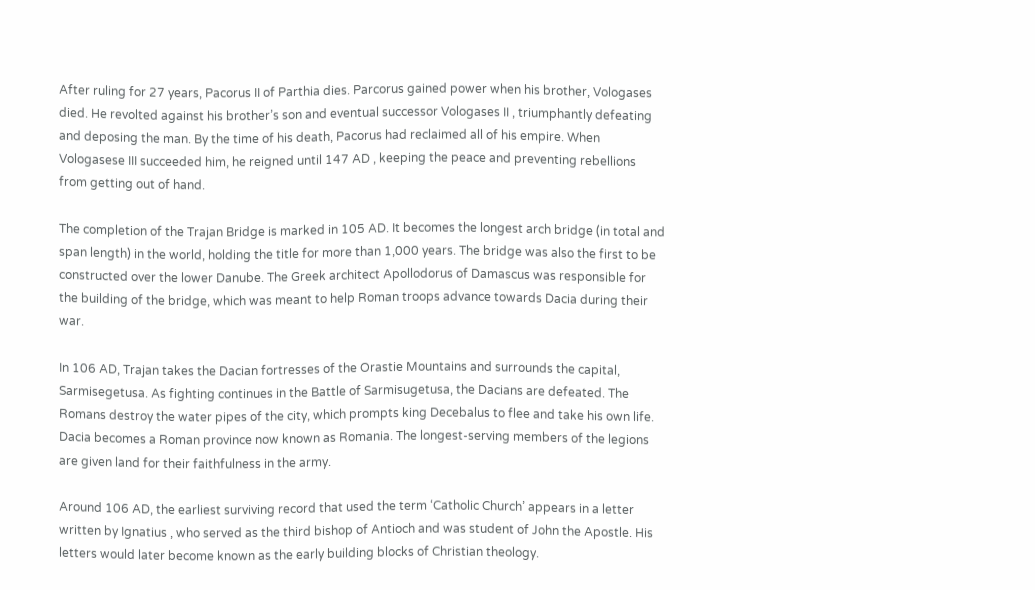After ruling for 27 years, Pacorus II of Parthia dies. Parcorus gained power when his brother, Vologases died. He revolted against his brother’s son and eventual successor Vologases II , triumphantly defeating and deposing the man. By the time of his death, Pacorus had reclaimed all of his empire. When Vologasese III succeeded him, he reigned until 147 AD , keeping the peace and preventing rebellions from getting out of hand.

The completion of the Trajan Bridge is marked in 105 AD. It becomes the longest arch bridge (in total and span length) in the world, holding the title for more than 1,000 years. The bridge was also the first to be constructed over the lower Danube. The Greek architect Apollodorus of Damascus was responsible for the building of the bridge, which was meant to help Roman troops advance towards Dacia during their war.

In 106 AD, Trajan takes the Dacian fortresses of the Orastie Mountains and surrounds the capital, Sarmisegetusa. As fighting continues in the Battle of Sarmisugetusa, the Dacians are defeated. The Romans destroy the water pipes of the city, which prompts king Decebalus to flee and take his own life. Dacia becomes a Roman province now known as Romania. The longest-serving members of the legions are given land for their faithfulness in the army.

Around 106 AD, the earliest surviving record that used the term ‘Catholic Church’ appears in a letter written by Ignatius , who served as the third bishop of Antioch and was student of John the Apostle. His letters would later become known as the early building blocks of Christian theology.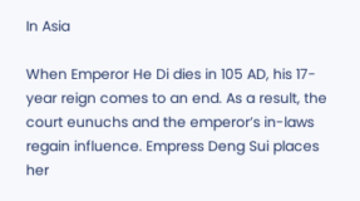In Asia

When Emperor He Di dies in 105 AD, his 17-year reign comes to an end. As a result, the court eunuchs and the emperor’s in-laws regain influence. Empress Deng Sui places her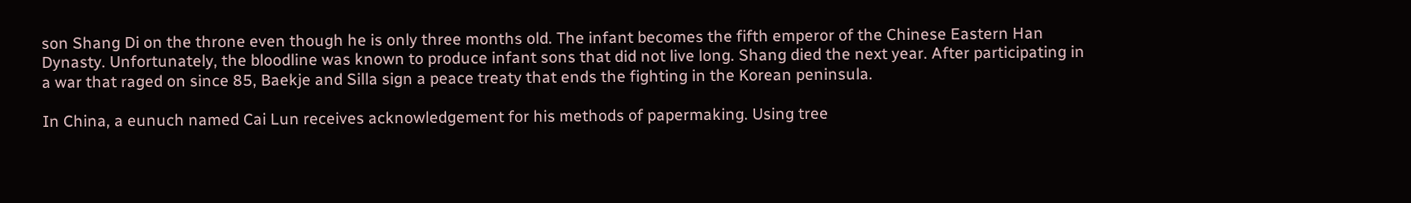son Shang Di on the throne even though he is only three months old. The infant becomes the fifth emperor of the Chinese Eastern Han Dynasty. Unfortunately, the bloodline was known to produce infant sons that did not live long. Shang died the next year. After participating in a war that raged on since 85, Baekje and Silla sign a peace treaty that ends the fighting in the Korean peninsula.

In China, a eunuch named Cai Lun receives acknowledgement for his methods of papermaking. Using tree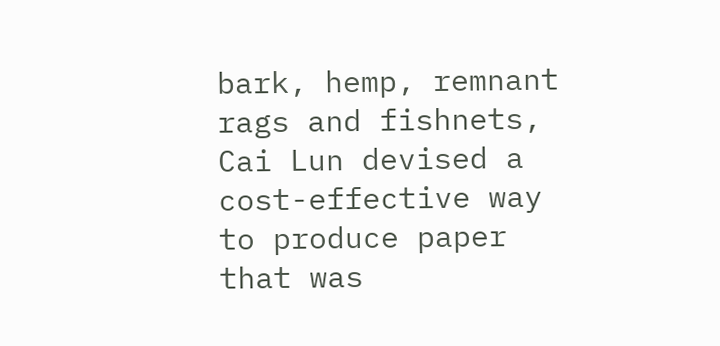bark, hemp, remnant rags and fishnets, Cai Lun devised a cost-effective way to produce paper that was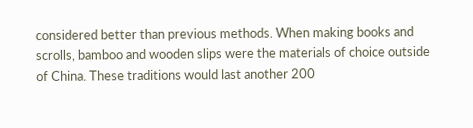considered better than previous methods. When making books and scrolls, bamboo and wooden slips were the materials of choice outside of China. These traditions would last another 200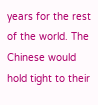years for the rest of the world. The Chinese would hold tight to their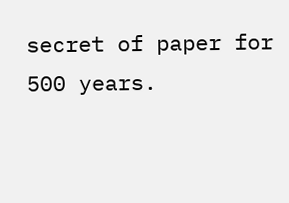secret of paper for 500 years.